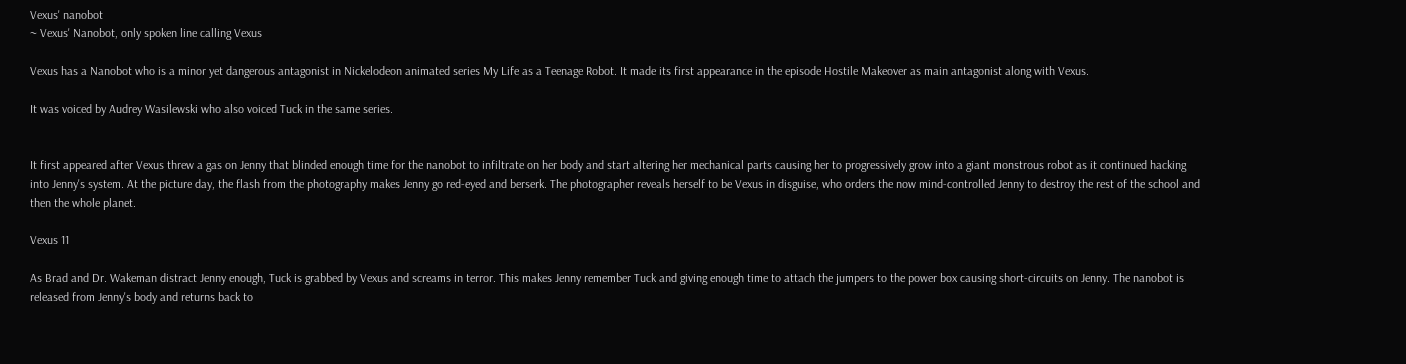Vexus' nanobot
~ Vexus' Nanobot, only spoken line calling Vexus

Vexus has a Nanobot who is a minor yet dangerous antagonist in Nickelodeon animated series My Life as a Teenage Robot. It made its first appearance in the episode Hostile Makeover as main antagonist along with Vexus.

It was voiced by Audrey Wasilewski who also voiced Tuck in the same series.


It first appeared after Vexus threw a gas on Jenny that blinded enough time for the nanobot to infiltrate on her body and start altering her mechanical parts causing her to progressively grow into a giant monstrous robot as it continued hacking into Jenny's system. At the picture day, the flash from the photography makes Jenny go red-eyed and berserk. The photographer reveals herself to be Vexus in disguise, who orders the now mind-controlled Jenny to destroy the rest of the school and then the whole planet.

Vexus 11

As Brad and Dr. Wakeman distract Jenny enough, Tuck is grabbed by Vexus and screams in terror. This makes Jenny remember Tuck and giving enough time to attach the jumpers to the power box causing short-circuits on Jenny. The nanobot is released from Jenny's body and returns back to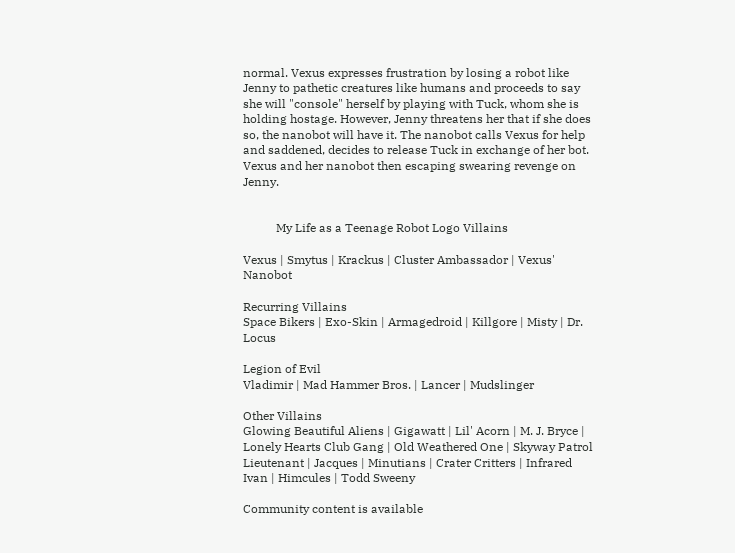normal. Vexus expresses frustration by losing a robot like Jenny to pathetic creatures like humans and proceeds to say she will "console" herself by playing with Tuck, whom she is holding hostage. However, Jenny threatens her that if she does so, the nanobot will have it. The nanobot calls Vexus for help and saddened, decides to release Tuck in exchange of her bot. Vexus and her nanobot then escaping swearing revenge on Jenny.


           My Life as a Teenage Robot Logo Villains

Vexus | Smytus | Krackus | Cluster Ambassador | Vexus' Nanobot

Recurring Villains
Space Bikers | Exo-Skin | Armagedroid | Killgore | Misty | Dr. Locus

Legion of Evil
Vladimir | Mad Hammer Bros. | Lancer | Mudslinger

Other Villains
Glowing Beautiful Aliens | Gigawatt | Lil' Acorn | M. J. Bryce | Lonely Hearts Club Gang | Old Weathered One | Skyway Patrol Lieutenant | Jacques | Minutians | Crater Critters | Infrared Ivan | Himcules | Todd Sweeny

Community content is available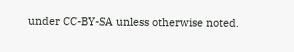under CC-BY-SA unless otherwise noted.